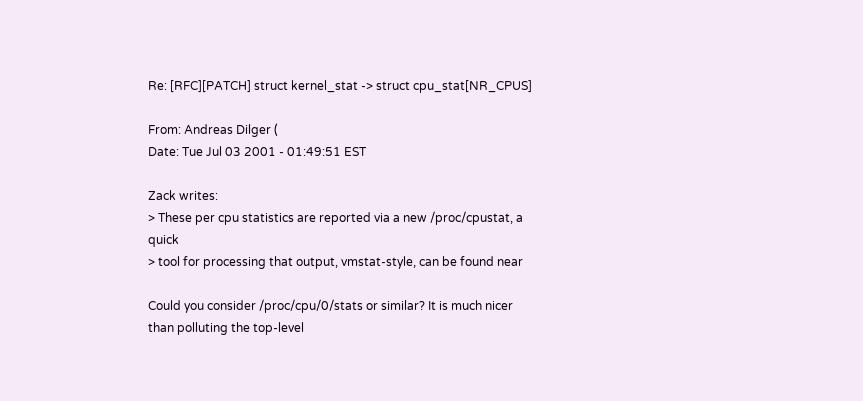Re: [RFC][PATCH] struct kernel_stat -> struct cpu_stat[NR_CPUS]

From: Andreas Dilger (
Date: Tue Jul 03 2001 - 01:49:51 EST

Zack writes:
> These per cpu statistics are reported via a new /proc/cpustat, a quick
> tool for processing that output, vmstat-style, can be found near

Could you consider /proc/cpu/0/stats or similar? It is much nicer
than polluting the top-level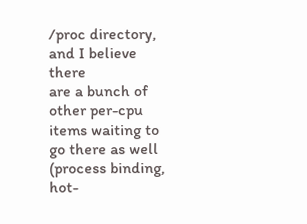/proc directory, and I believe there
are a bunch of other per-cpu items waiting to go there as well
(process binding, hot-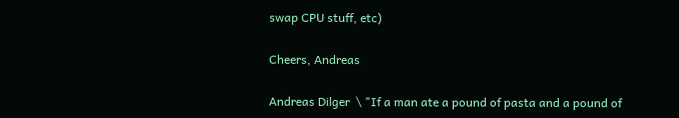swap CPU stuff, etc)

Cheers, Andreas

Andreas Dilger  \ "If a man ate a pound of pasta and a pound of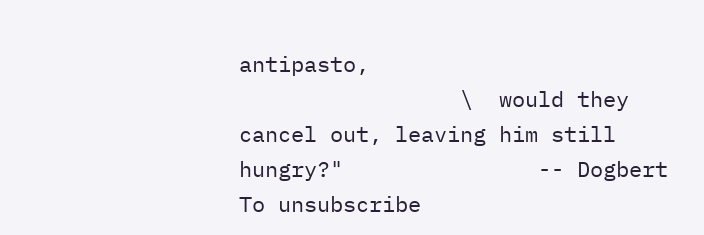antipasto,
                 \  would they cancel out, leaving him still hungry?"               -- Dogbert
To unsubscribe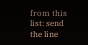from this list: send the line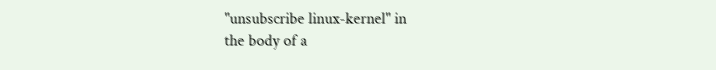"unsubscribe linux-kernel" in
the body of a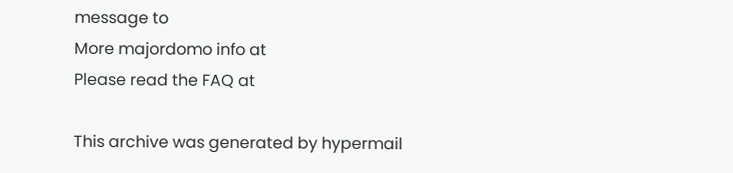message to
More majordomo info at
Please read the FAQ at

This archive was generated by hypermail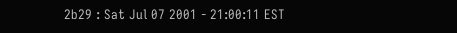2b29 : Sat Jul 07 2001 - 21:00:11 EST